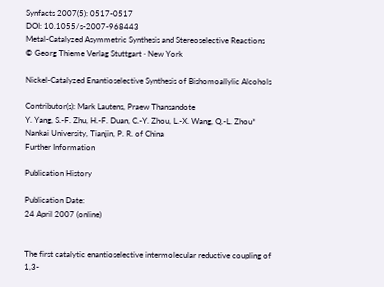Synfacts 2007(5): 0517-0517
DOI: 10.1055/s-2007-968443
Metal-Catalyzed Asymmetric Synthesis and Stereoselective Reactions
© Georg Thieme Verlag Stuttgart · New York

Nickel-Catalyzed Enantioselective Synthesis of Bishomoallylic Alcohols

Contributor(s): Mark Lautens, Praew Thansandote
Y. Yang, S.-F. Zhu, H.-F. Duan, C.-Y. Zhou, L.-X. Wang, Q.-L. Zhou*
Nankai University, Tianjin, P. R. of China
Further Information

Publication History

Publication Date:
24 April 2007 (online)


The first catalytic enantioselective intermolecular reductive coupling of 1,3-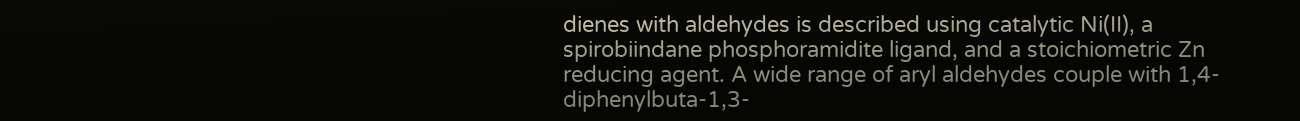dienes with aldehydes is described using catalytic Ni(II), a spirobiindane phosphoramidite ligand, and a stoichiometric Zn reducing agent. A wide range of aryl aldehydes couple with 1,4-diphenylbuta-1,3-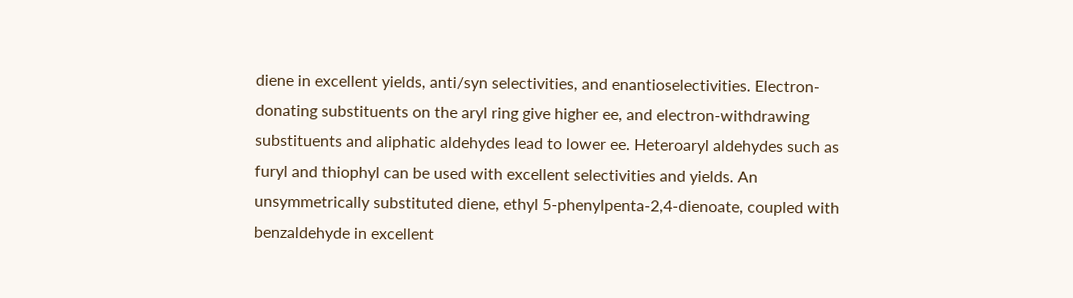diene in excellent yields, anti/syn selectivities, and enantioselectivities. Electron-donating substituents on the aryl ring give higher ee, and electron-withdrawing substituents and aliphatic aldehydes lead to lower ee. Heteroaryl aldehydes such as furyl and thiophyl can be used with excellent selectivities and yields. An unsymmetrically substituted diene, ethyl 5-phenylpenta-2,4-dienoate, coupled with benzaldehyde in excellent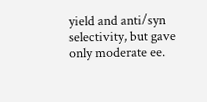yield and anti/syn selectivity, but gave only moderate ee.